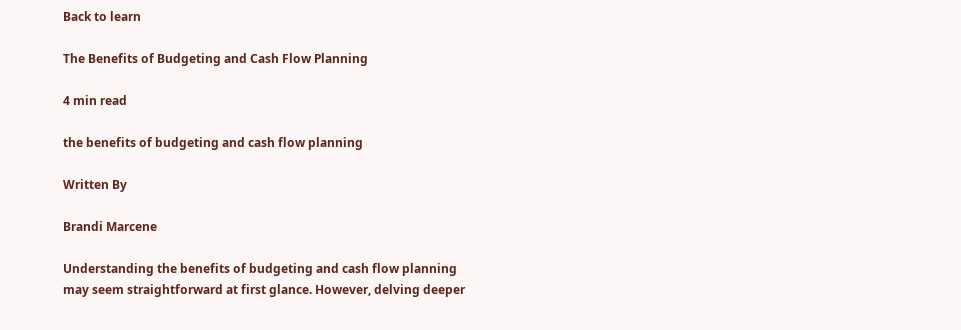Back to learn

The Benefits of Budgeting and Cash Flow Planning

4 min read

the benefits of budgeting and cash flow planning

Written By

Brandi Marcene

Understanding the benefits of budgeting and cash flow planning may seem straightforward at first glance. However, delving deeper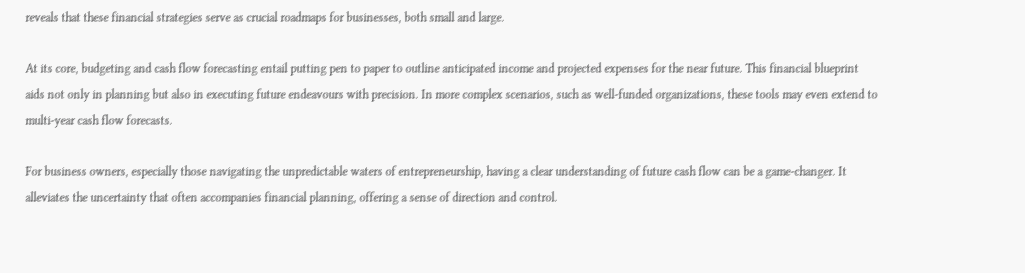reveals that these financial strategies serve as crucial roadmaps for businesses, both small and large.

At its core, budgeting and cash flow forecasting entail putting pen to paper to outline anticipated income and projected expenses for the near future. This financial blueprint aids not only in planning but also in executing future endeavours with precision. In more complex scenarios, such as well-funded organizations, these tools may even extend to multi-year cash flow forecasts.

For business owners, especially those navigating the unpredictable waters of entrepreneurship, having a clear understanding of future cash flow can be a game-changer. It alleviates the uncertainty that often accompanies financial planning, offering a sense of direction and control.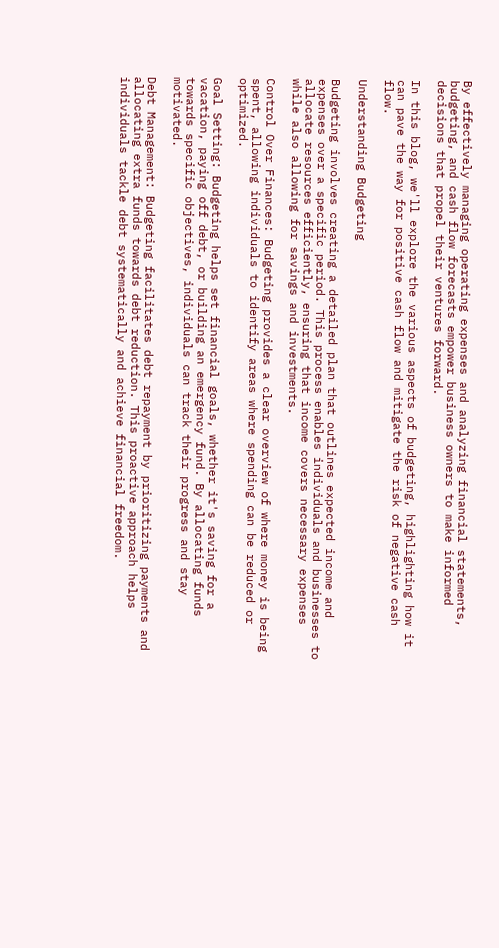By effectively managing operating expenses and analyzing financial statements, budgeting, and cash flow forecasts empower business owners to make informed decisions that propel their ventures forward.

In this blog, we'll explore the various aspects of budgeting, highlighting how it can pave the way for positive cash flow and mitigate the risk of negative cash flow.

Understanding Budgeting

Budgeting involves creating a detailed plan that outlines expected income and expenses over a specific period. This process enables individuals and businesses to allocate resources efficiently, ensuring that income covers necessary expenses while also allowing for savings and investments.

Control Over Finances: Budgeting provides a clear overview of where money is being spent, allowing individuals to identify areas where spending can be reduced or optimized.

Goal Setting: Budgeting helps set financial goals, whether it's saving for a vacation, paying off debt, or building an emergency fund. By allocating funds towards specific objectives, individuals can track their progress and stay motivated.

Debt Management: Budgeting facilitates debt repayment by prioritizing payments and allocating extra funds towards debt reduction. This proactive approach helps individuals tackle debt systematically and achieve financial freedom.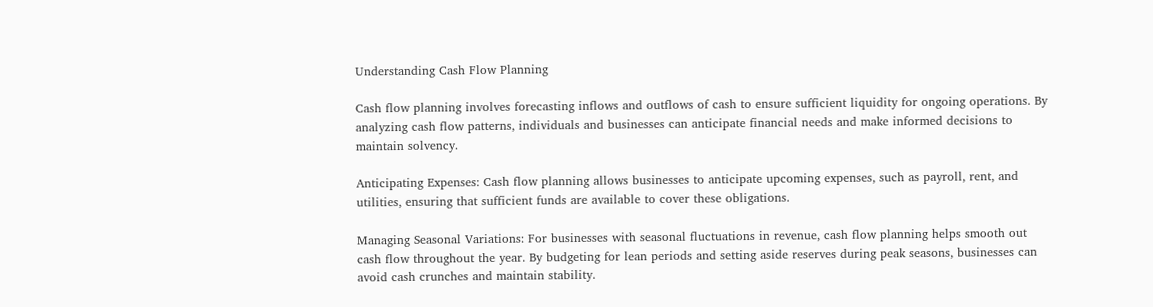Understanding Cash Flow Planning

Cash flow planning involves forecasting inflows and outflows of cash to ensure sufficient liquidity for ongoing operations. By analyzing cash flow patterns, individuals and businesses can anticipate financial needs and make informed decisions to maintain solvency.

Anticipating Expenses: Cash flow planning allows businesses to anticipate upcoming expenses, such as payroll, rent, and utilities, ensuring that sufficient funds are available to cover these obligations.

Managing Seasonal Variations: For businesses with seasonal fluctuations in revenue, cash flow planning helps smooth out cash flow throughout the year. By budgeting for lean periods and setting aside reserves during peak seasons, businesses can avoid cash crunches and maintain stability.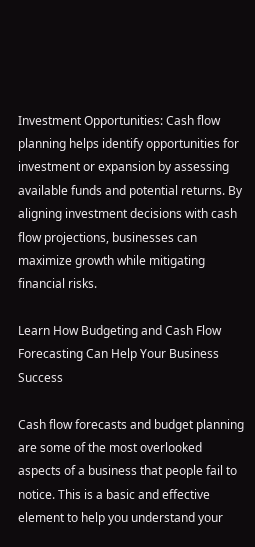Investment Opportunities: Cash flow planning helps identify opportunities for investment or expansion by assessing available funds and potential returns. By aligning investment decisions with cash flow projections, businesses can maximize growth while mitigating financial risks.

Learn How Budgeting and Cash Flow Forecasting Can Help Your Business Success

Cash flow forecasts and budget planning are some of the most overlooked aspects of a business that people fail to notice. This is a basic and effective element to help you understand your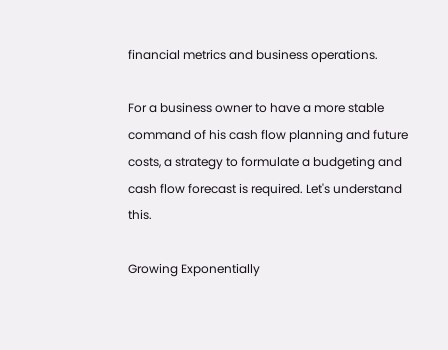financial metrics and business operations.

For a business owner to have a more stable command of his cash flow planning and future costs, a strategy to formulate a budgeting and cash flow forecast is required. Let's understand this.

Growing Exponentially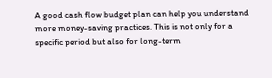A good cash flow budget plan can help you understand more money-saving practices. This is not only for a specific period but also for long-term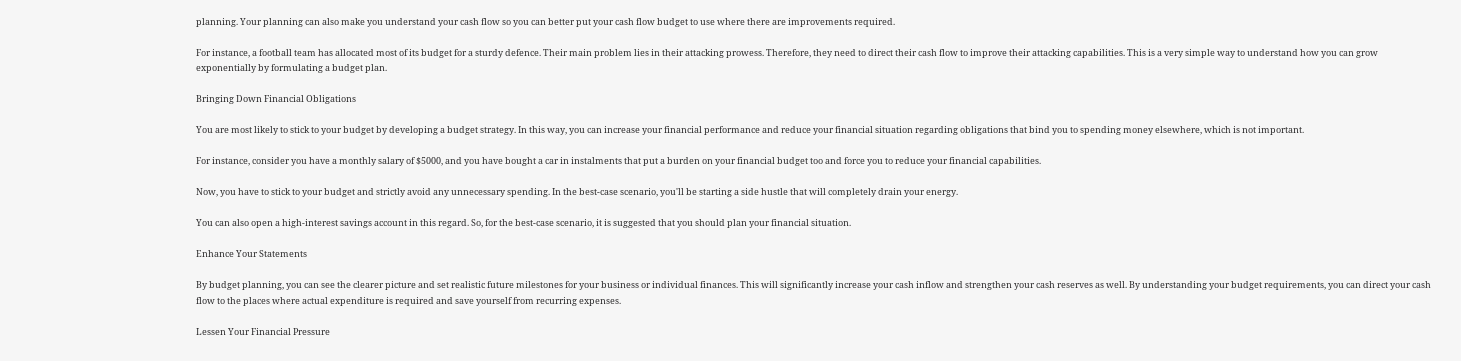planning. Your planning can also make you understand your cash flow so you can better put your cash flow budget to use where there are improvements required.

For instance, a football team has allocated most of its budget for a sturdy defence. Their main problem lies in their attacking prowess. Therefore, they need to direct their cash flow to improve their attacking capabilities. This is a very simple way to understand how you can grow exponentially by formulating a budget plan.

Bringing Down Financial Obligations

You are most likely to stick to your budget by developing a budget strategy. In this way, you can increase your financial performance and reduce your financial situation regarding obligations that bind you to spending money elsewhere, which is not important.

For instance, consider you have a monthly salary of $5000, and you have bought a car in instalments that put a burden on your financial budget too and force you to reduce your financial capabilities.

Now, you have to stick to your budget and strictly avoid any unnecessary spending. In the best-case scenario, you'll be starting a side hustle that will completely drain your energy.

You can also open a high-interest savings account in this regard. So, for the best-case scenario, it is suggested that you should plan your financial situation.

Enhance Your Statements

By budget planning, you can see the clearer picture and set realistic future milestones for your business or individual finances. This will significantly increase your cash inflow and strengthen your cash reserves as well. By understanding your budget requirements, you can direct your cash flow to the places where actual expenditure is required and save yourself from recurring expenses.

Lessen Your Financial Pressure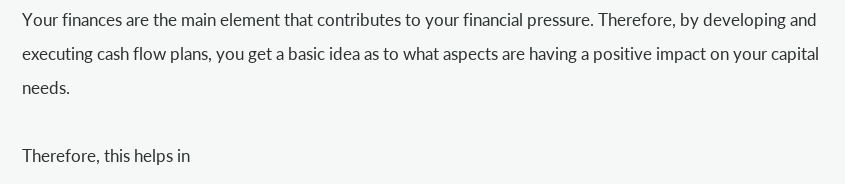Your finances are the main element that contributes to your financial pressure. Therefore, by developing and executing cash flow plans, you get a basic idea as to what aspects are having a positive impact on your capital needs.

Therefore, this helps in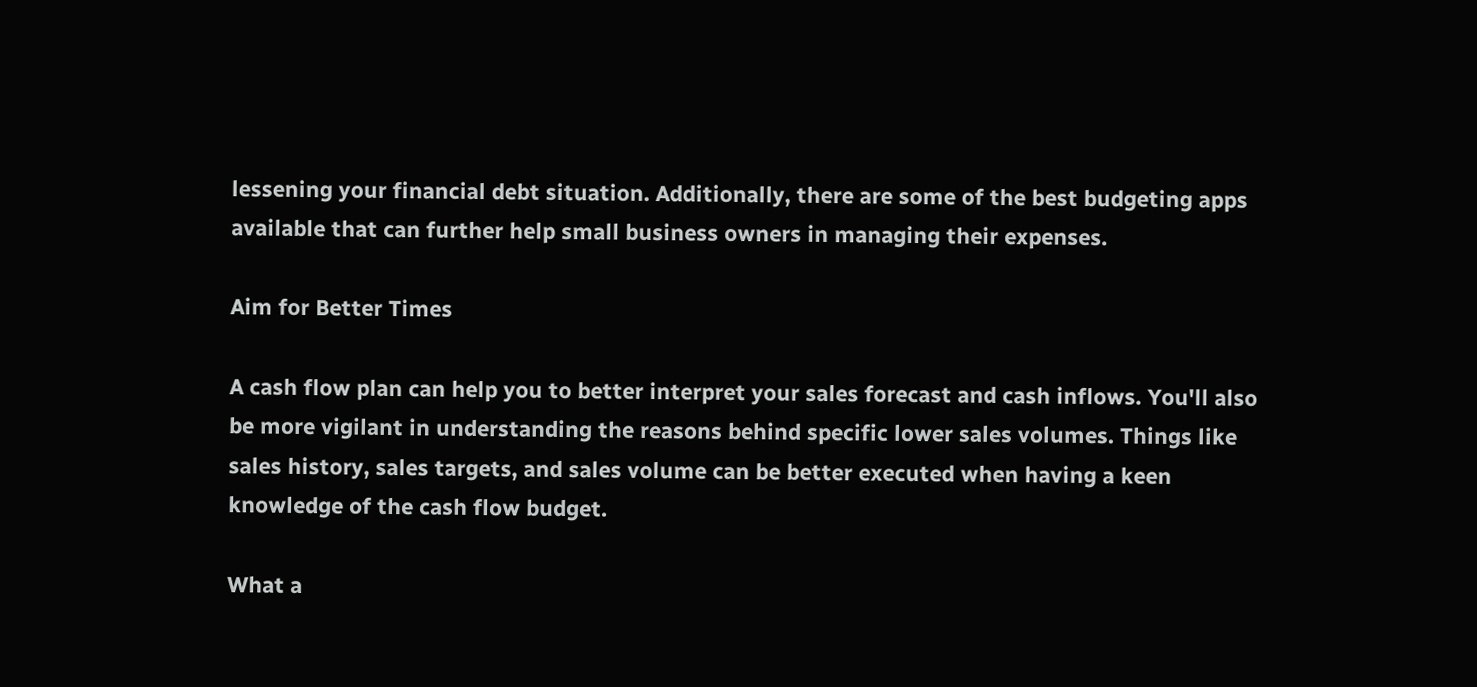lessening your financial debt situation. Additionally, there are some of the best budgeting apps available that can further help small business owners in managing their expenses.

Aim for Better Times

A cash flow plan can help you to better interpret your sales forecast and cash inflows. You'll also be more vigilant in understanding the reasons behind specific lower sales volumes. Things like sales history, sales targets, and sales volume can be better executed when having a keen knowledge of the cash flow budget.

What a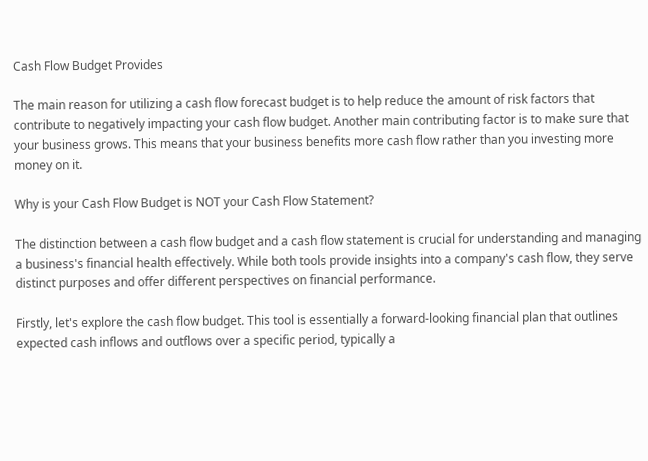Cash Flow Budget Provides

The main reason for utilizing a cash flow forecast budget is to help reduce the amount of risk factors that contribute to negatively impacting your cash flow budget. Another main contributing factor is to make sure that your business grows. This means that your business benefits more cash flow rather than you investing more money on it.

Why is your Cash Flow Budget is NOT your Cash Flow Statement?

The distinction between a cash flow budget and a cash flow statement is crucial for understanding and managing a business's financial health effectively. While both tools provide insights into a company's cash flow, they serve distinct purposes and offer different perspectives on financial performance.

Firstly, let's explore the cash flow budget. This tool is essentially a forward-looking financial plan that outlines expected cash inflows and outflows over a specific period, typically a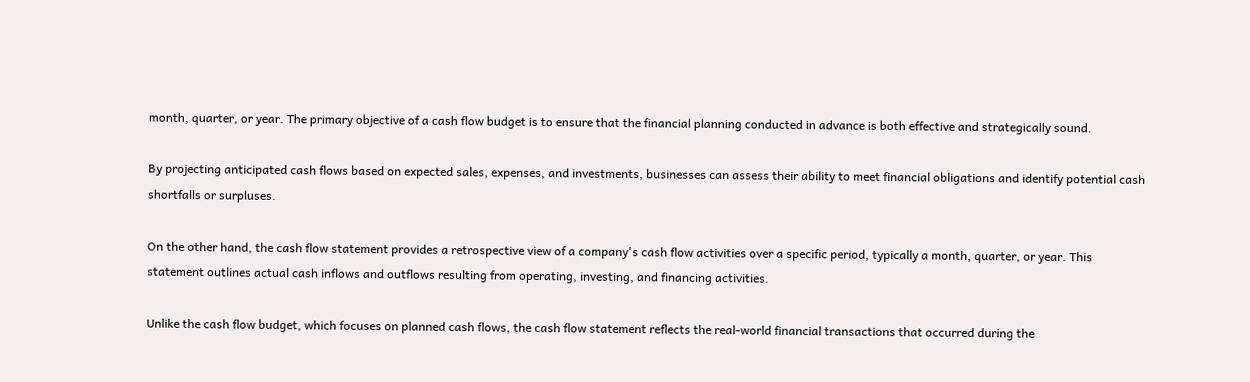month, quarter, or year. The primary objective of a cash flow budget is to ensure that the financial planning conducted in advance is both effective and strategically sound.

By projecting anticipated cash flows based on expected sales, expenses, and investments, businesses can assess their ability to meet financial obligations and identify potential cash shortfalls or surpluses.

On the other hand, the cash flow statement provides a retrospective view of a company's cash flow activities over a specific period, typically a month, quarter, or year. This statement outlines actual cash inflows and outflows resulting from operating, investing, and financing activities.

Unlike the cash flow budget, which focuses on planned cash flows, the cash flow statement reflects the real-world financial transactions that occurred during the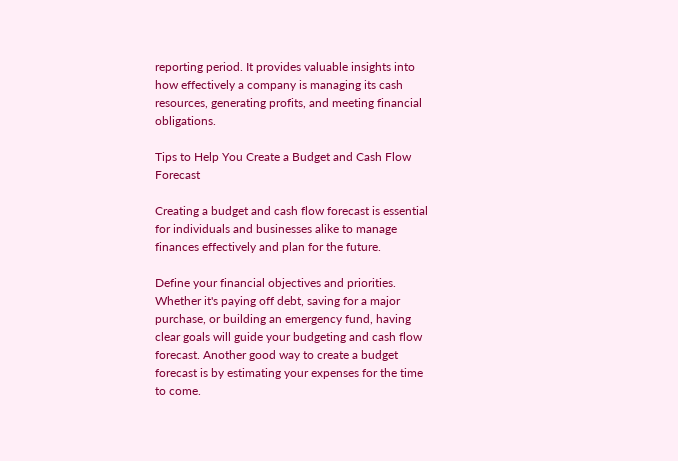reporting period. It provides valuable insights into how effectively a company is managing its cash resources, generating profits, and meeting financial obligations.

Tips to Help You Create a Budget and Cash Flow Forecast

Creating a budget and cash flow forecast is essential for individuals and businesses alike to manage finances effectively and plan for the future.

Define your financial objectives and priorities. Whether it's paying off debt, saving for a major purchase, or building an emergency fund, having clear goals will guide your budgeting and cash flow forecast. Another good way to create a budget forecast is by estimating your expenses for the time to come.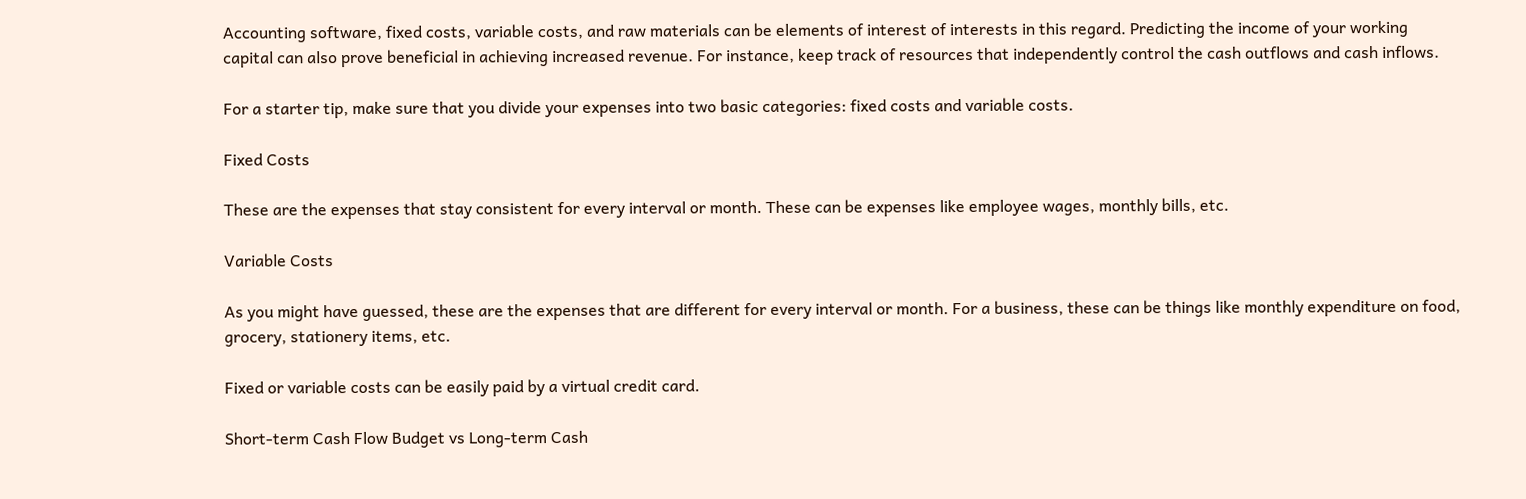Accounting software, fixed costs, variable costs, and raw materials can be elements of interest of interests in this regard. Predicting the income of your working capital can also prove beneficial in achieving increased revenue. For instance, keep track of resources that independently control the cash outflows and cash inflows.

For a starter tip, make sure that you divide your expenses into two basic categories: fixed costs and variable costs.

Fixed Costs

These are the expenses that stay consistent for every interval or month. These can be expenses like employee wages, monthly bills, etc.

Variable Costs

As you might have guessed, these are the expenses that are different for every interval or month. For a business, these can be things like monthly expenditure on food, grocery, stationery items, etc.

Fixed or variable costs can be easily paid by a virtual credit card.

Short-term Cash Flow Budget vs Long-term Cash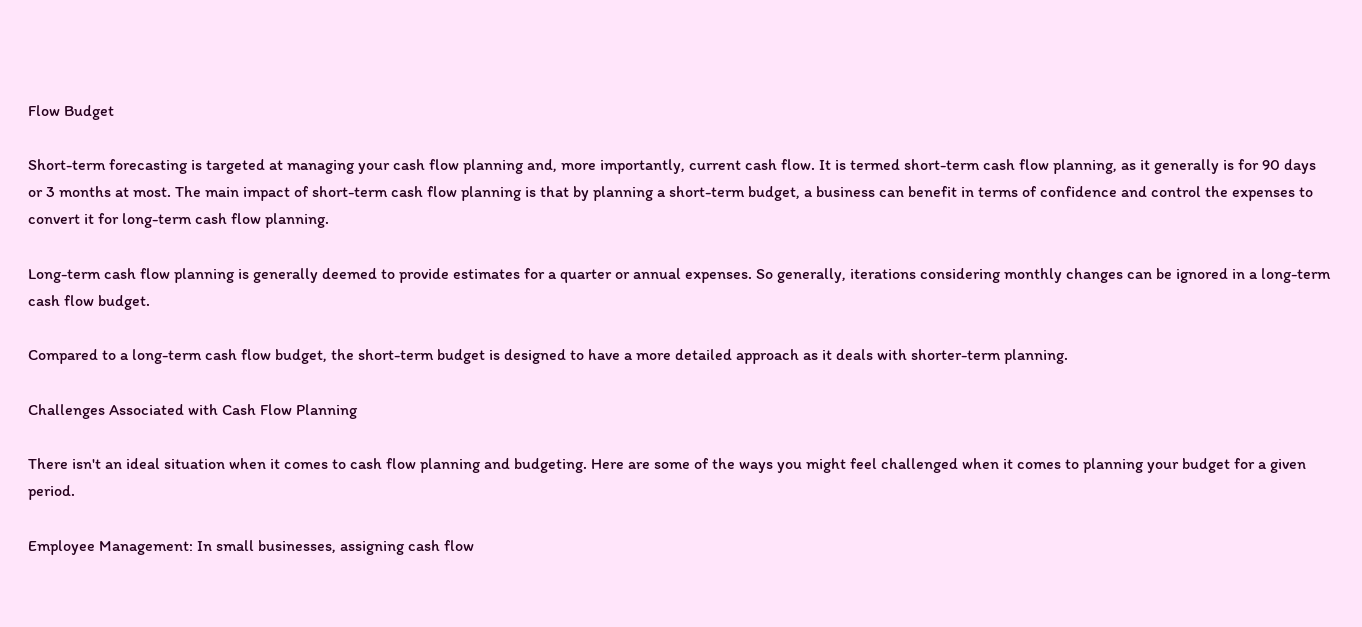Flow Budget

Short-term forecasting is targeted at managing your cash flow planning and, more importantly, current cash flow. It is termed short-term cash flow planning, as it generally is for 90 days or 3 months at most. The main impact of short-term cash flow planning is that by planning a short-term budget, a business can benefit in terms of confidence and control the expenses to convert it for long-term cash flow planning.

Long-term cash flow planning is generally deemed to provide estimates for a quarter or annual expenses. So generally, iterations considering monthly changes can be ignored in a long-term cash flow budget.

Compared to a long-term cash flow budget, the short-term budget is designed to have a more detailed approach as it deals with shorter-term planning.

Challenges Associated with Cash Flow Planning

There isn't an ideal situation when it comes to cash flow planning and budgeting. Here are some of the ways you might feel challenged when it comes to planning your budget for a given period.

Employee Management: In small businesses, assigning cash flow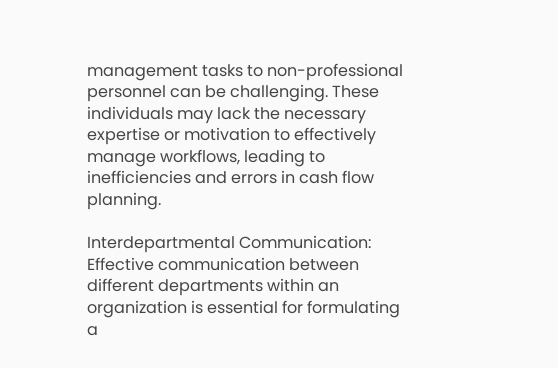management tasks to non-professional personnel can be challenging. These individuals may lack the necessary expertise or motivation to effectively manage workflows, leading to inefficiencies and errors in cash flow planning.

Interdepartmental Communication: Effective communication between different departments within an organization is essential for formulating a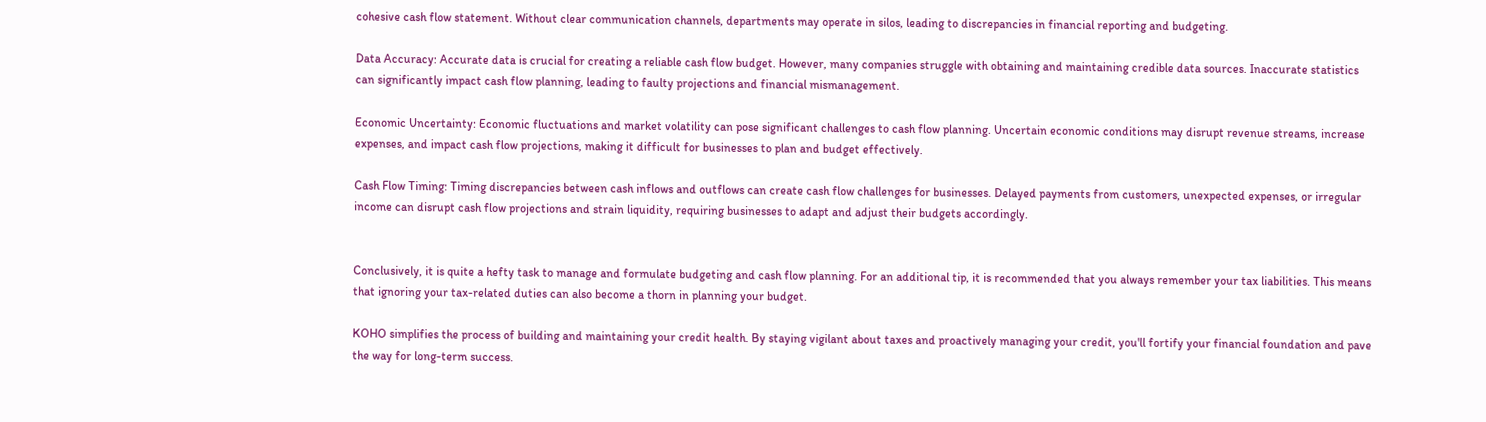cohesive cash flow statement. Without clear communication channels, departments may operate in silos, leading to discrepancies in financial reporting and budgeting.

Data Accuracy: Accurate data is crucial for creating a reliable cash flow budget. However, many companies struggle with obtaining and maintaining credible data sources. Inaccurate statistics can significantly impact cash flow planning, leading to faulty projections and financial mismanagement.

Economic Uncertainty: Economic fluctuations and market volatility can pose significant challenges to cash flow planning. Uncertain economic conditions may disrupt revenue streams, increase expenses, and impact cash flow projections, making it difficult for businesses to plan and budget effectively.

Cash Flow Timing: Timing discrepancies between cash inflows and outflows can create cash flow challenges for businesses. Delayed payments from customers, unexpected expenses, or irregular income can disrupt cash flow projections and strain liquidity, requiring businesses to adapt and adjust their budgets accordingly.


Conclusively, it is quite a hefty task to manage and formulate budgeting and cash flow planning. For an additional tip, it is recommended that you always remember your tax liabilities. This means that ignoring your tax-related duties can also become a thorn in planning your budget.

KOHO simplifies the process of building and maintaining your credit health. By staying vigilant about taxes and proactively managing your credit, you'll fortify your financial foundation and pave the way for long-term success.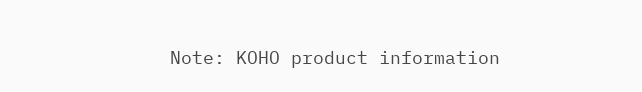Note: KOHO product information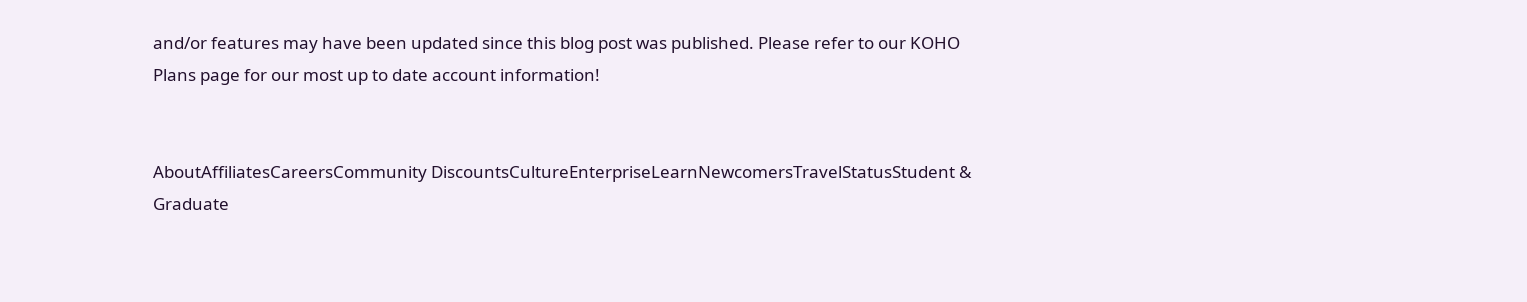and/or features may have been updated since this blog post was published. Please refer to our KOHO Plans page for our most up to date account information!


AboutAffiliatesCareersCommunity DiscountsCultureEnterpriseLearnNewcomersTravelStatusStudent & Graduate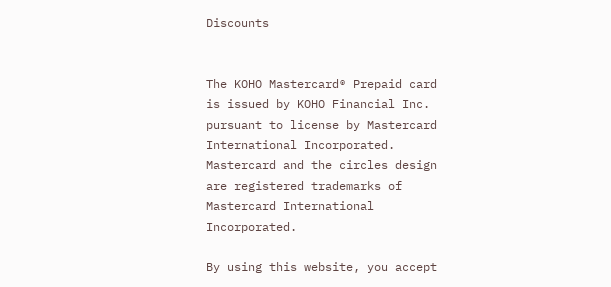Discounts


The KOHO Mastercard® Prepaid card is issued by KOHO Financial Inc. pursuant to license by Mastercard International Incorporated. Mastercard and the circles design are registered trademarks of Mastercard International Incorporated.

By using this website, you accept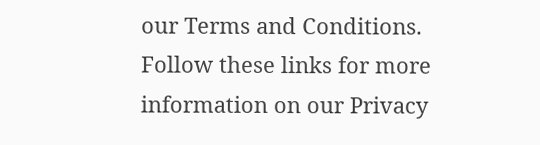our Terms and Conditions. Follow these links for more information on our Privacy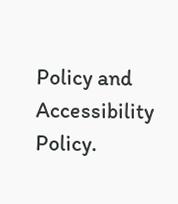Policy and Accessibility Policy.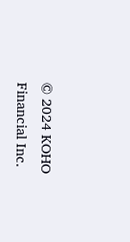© 2024 KOHO Financial Inc.